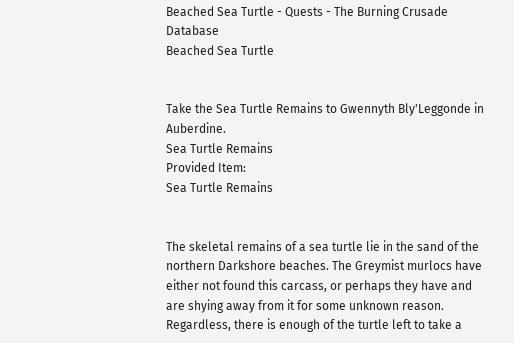Beached Sea Turtle - Quests - The Burning Crusade Database
Beached Sea Turtle


Take the Sea Turtle Remains to Gwennyth Bly'Leggonde in Auberdine.
Sea Turtle Remains
Provided Item:
Sea Turtle Remains


The skeletal remains of a sea turtle lie in the sand of the northern Darkshore beaches. The Greymist murlocs have either not found this carcass, or perhaps they have and are shying away from it for some unknown reason. Regardless, there is enough of the turtle left to take a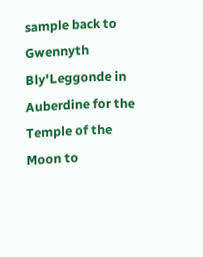sample back to Gwennyth Bly'Leggonde in Auberdine for the Temple of the Moon to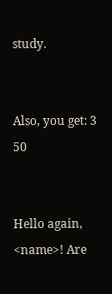study.


Also, you get: 3 50


Hello again, <name>! Are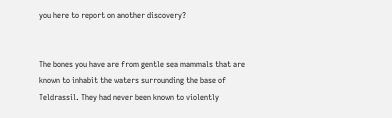you here to report on another discovery?


The bones you have are from gentle sea mammals that are known to inhabit the waters surrounding the base of Teldrassil. They had never been known to violently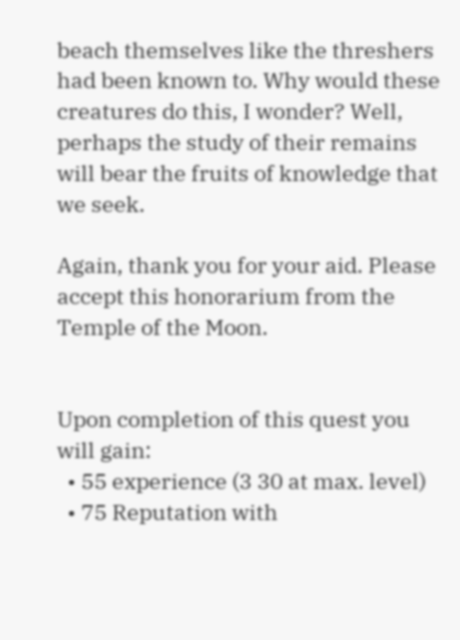beach themselves like the threshers had been known to. Why would these creatures do this, I wonder? Well, perhaps the study of their remains will bear the fruits of knowledge that we seek.

Again, thank you for your aid. Please accept this honorarium from the Temple of the Moon.


Upon completion of this quest you will gain:
  • 55 experience (3 30 at max. level)
  • 75 Reputation with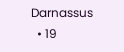Darnassus
  • 19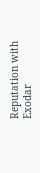Reputation with Exodar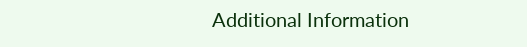Additional Information